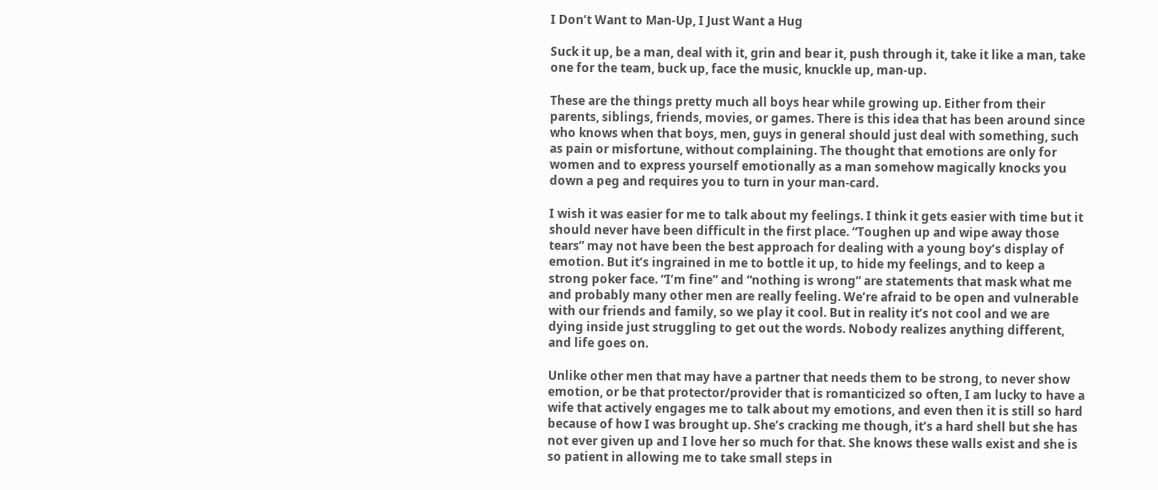I Don’t Want to Man-Up, I Just Want a Hug

Suck it up, be a man, deal with it, grin and bear it, push through it, take it like a man, take one for the team, buck up, face the music, knuckle up, man-up.

These are the things pretty much all boys hear while growing up. Either from their parents, siblings, friends, movies, or games. There is this idea that has been around since who knows when that boys, men, guys in general should just deal with something, such as pain or misfortune, without complaining. The thought that emotions are only for women and to express yourself emotionally as a man somehow magically knocks you down a peg and requires you to turn in your man-card.

I wish it was easier for me to talk about my feelings. I think it gets easier with time but it should never have been difficult in the first place. “Toughen up and wipe away those tears” may not have been the best approach for dealing with a young boy’s display of emotion. But it’s ingrained in me to bottle it up, to hide my feelings, and to keep a strong poker face. “I’m fine” and “nothing is wrong” are statements that mask what me and probably many other men are really feeling. We’re afraid to be open and vulnerable with our friends and family, so we play it cool. But in reality it’s not cool and we are dying inside just struggling to get out the words. Nobody realizes anything different, and life goes on.

Unlike other men that may have a partner that needs them to be strong, to never show emotion, or be that protector/provider that is romanticized so often, I am lucky to have a wife that actively engages me to talk about my emotions, and even then it is still so hard because of how I was brought up. She’s cracking me though, it’s a hard shell but she has not ever given up and I love her so much for that. She knows these walls exist and she is so patient in allowing me to take small steps in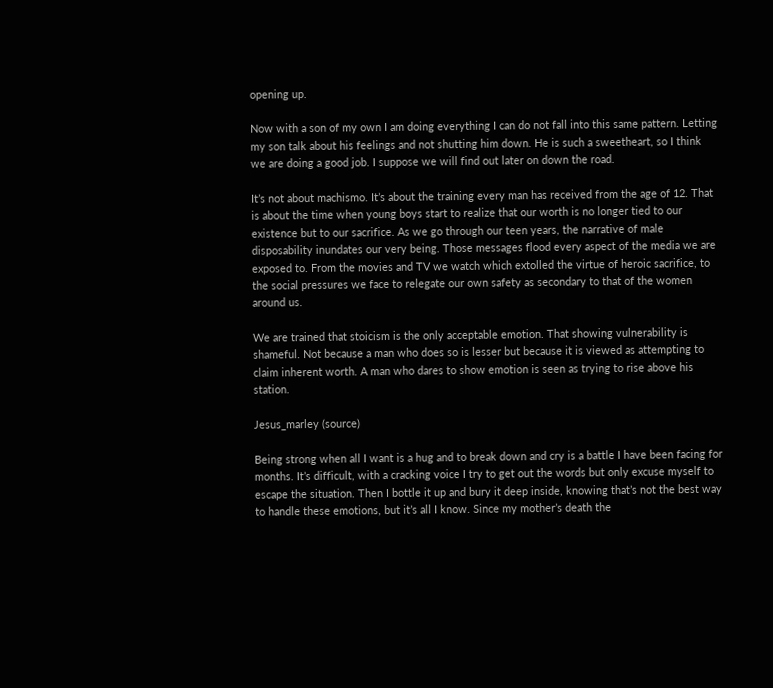opening up.

Now with a son of my own I am doing everything I can do not fall into this same pattern. Letting my son talk about his feelings and not shutting him down. He is such a sweetheart, so I think we are doing a good job. I suppose we will find out later on down the road.

It’s not about machismo. It’s about the training every man has received from the age of 12. That is about the time when young boys start to realize that our worth is no longer tied to our existence but to our sacrifice. As we go through our teen years, the narrative of male disposability inundates our very being. Those messages flood every aspect of the media we are exposed to. From the movies and TV we watch which extolled the virtue of heroic sacrifice, to the social pressures we face to relegate our own safety as secondary to that of the women around us.

We are trained that stoicism is the only acceptable emotion. That showing vulnerability is shameful. Not because a man who does so is lesser but because it is viewed as attempting to claim inherent worth. A man who dares to show emotion is seen as trying to rise above his station.

Jesus_marley (source)

Being strong when all I want is a hug and to break down and cry is a battle I have been facing for months. It’s difficult, with a cracking voice I try to get out the words but only excuse myself to escape the situation. Then I bottle it up and bury it deep inside, knowing that’s not the best way to handle these emotions, but it’s all I know. Since my mother’s death the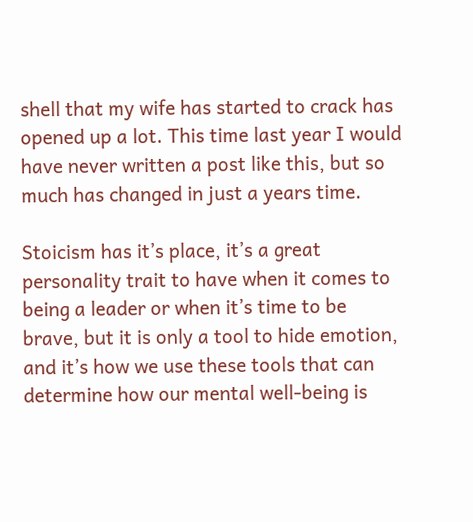shell that my wife has started to crack has opened up a lot. This time last year I would have never written a post like this, but so much has changed in just a years time.

Stoicism has it’s place, it’s a great personality trait to have when it comes to being a leader or when it’s time to be brave, but it is only a tool to hide emotion, and it’s how we use these tools that can determine how our mental well-being is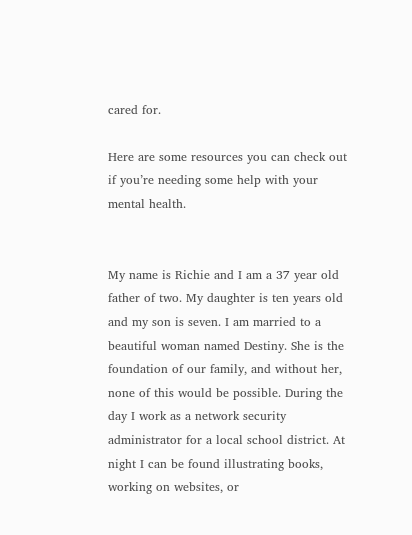cared for.

Here are some resources you can check out if you’re needing some help with your mental health.


My name is Richie and I am a 37 year old father of two. My daughter is ten years old and my son is seven. I am married to a beautiful woman named Destiny. She is the foundation of our family, and without her, none of this would be possible. During the day I work as a network security administrator for a local school district. At night I can be found illustrating books, working on websites, or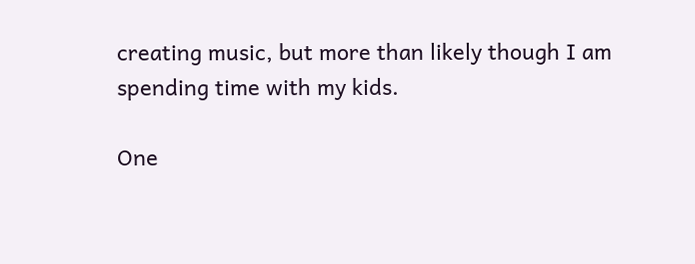creating music, but more than likely though I am spending time with my kids.

One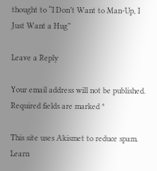thought to “I Don’t Want to Man-Up, I Just Want a Hug”

Leave a Reply

Your email address will not be published. Required fields are marked *

This site uses Akismet to reduce spam. Learn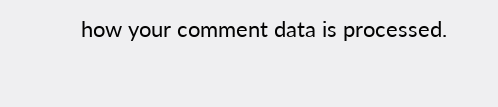how your comment data is processed.